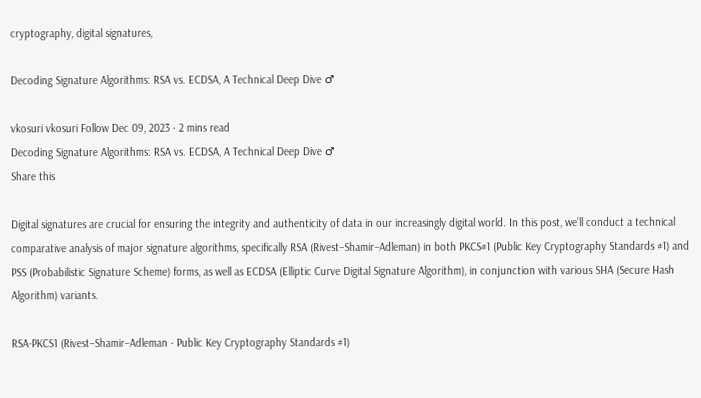cryptography, digital signatures,

Decoding Signature Algorithms: RSA vs. ECDSA, A Technical Deep Dive ♂

vkosuri vkosuri Follow Dec 09, 2023 · 2 mins read
Decoding Signature Algorithms: RSA vs. ECDSA, A Technical Deep Dive ♂
Share this

Digital signatures are crucial for ensuring the integrity and authenticity of data in our increasingly digital world. In this post, we’ll conduct a technical comparative analysis of major signature algorithms, specifically RSA (Rivest–Shamir–Adleman) in both PKCS#1 (Public Key Cryptography Standards #1) and PSS (Probabilistic Signature Scheme) forms, as well as ECDSA (Elliptic Curve Digital Signature Algorithm), in conjunction with various SHA (Secure Hash Algorithm) variants.

RSA-PKCS1 (Rivest–Shamir–Adleman - Public Key Cryptography Standards #1)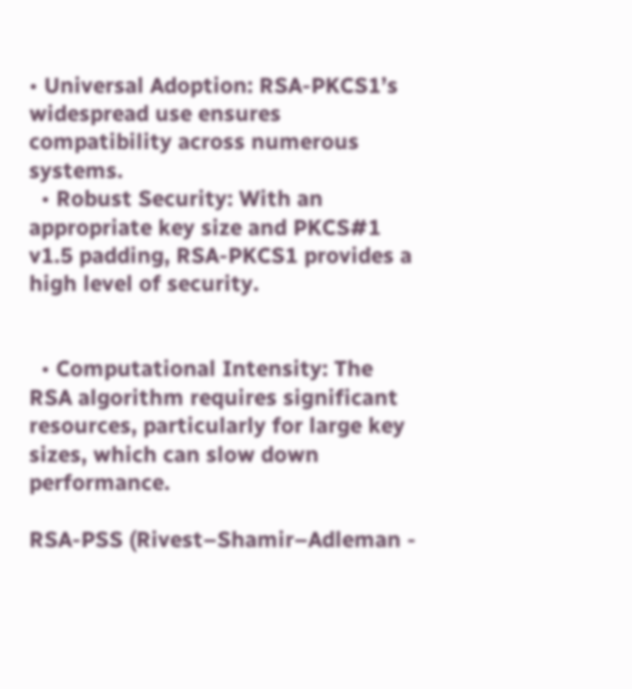• Universal Adoption: RSA-PKCS1’s widespread use ensures compatibility across numerous systems.
  • Robust Security: With an appropriate key size and PKCS#1 v1.5 padding, RSA-PKCS1 provides a high level of security.


  • Computational Intensity: The RSA algorithm requires significant resources, particularly for large key sizes, which can slow down performance.

RSA-PSS (Rivest–Shamir–Adleman -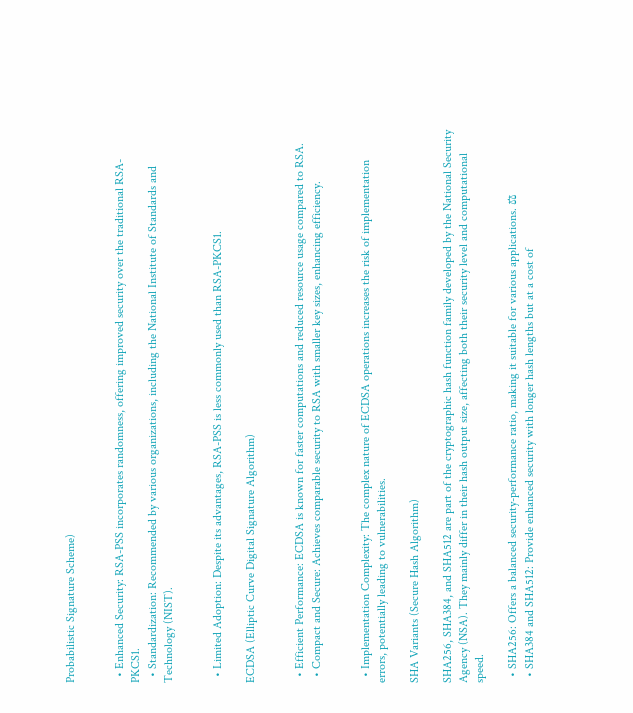Probabilistic Signature Scheme)


  • Enhanced Security: RSA-PSS incorporates randomness, offering improved security over the traditional RSA-PKCS1.
  • Standardization: Recommended by various organizations, including the National Institute of Standards and Technology (NIST).


  • Limited Adoption: Despite its advantages, RSA-PSS is less commonly used than RSA-PKCS1.

ECDSA (Elliptic Curve Digital Signature Algorithm)


  • Efficient Performance: ECDSA is known for faster computations and reduced resource usage compared to RSA.
  • Compact and Secure: Achieves comparable security to RSA with smaller key sizes, enhancing efficiency.


  • Implementation Complexity: The complex nature of ECDSA operations increases the risk of implementation errors, potentially leading to vulnerabilities.

SHA Variants (Secure Hash Algorithm)

SHA256, SHA384, and SHA512 are part of the cryptographic hash function family developed by the National Security Agency (NSA). They mainly differ in their hash output size, affecting both their security level and computational speed.

  • SHA256: Offers a balanced security-performance ratio, making it suitable for various applications. ⚖
  • SHA384 and SHA512: Provide enhanced security with longer hash lengths but at a cost of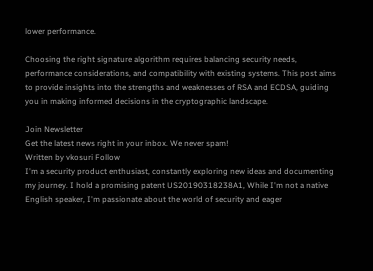lower performance.

Choosing the right signature algorithm requires balancing security needs, performance considerations, and compatibility with existing systems. This post aims to provide insights into the strengths and weaknesses of RSA and ECDSA, guiding you in making informed decisions in the cryptographic landscape.

Join Newsletter
Get the latest news right in your inbox. We never spam!
Written by vkosuri Follow
I'm a security product enthusiast, constantly exploring new ideas and documenting my journey. I hold a promising patent US20190318238A1, While I'm not a native English speaker, I'm passionate about the world of security and eager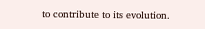to contribute to its evolution.